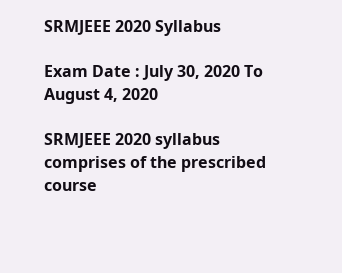SRMJEEE 2020 Syllabus

Exam Date : July 30, 2020 To August 4, 2020

SRMJEEE 2020 syllabus comprises of the prescribed course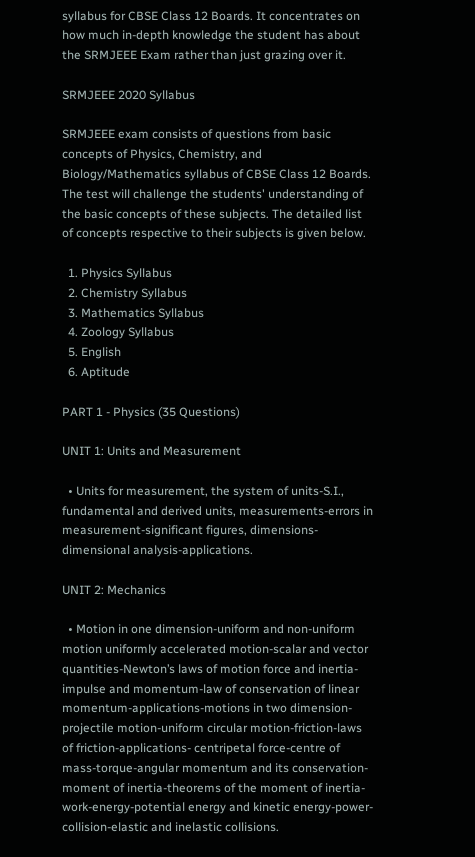syllabus for CBSE Class 12 Boards. It concentrates on how much in-depth knowledge the student has about the SRMJEEE Exam rather than just grazing over it.

SRMJEEE 2020 Syllabus

SRMJEEE exam consists of questions from basic concepts of Physics, Chemistry, and Biology/Mathematics syllabus of CBSE Class 12 Boards. The test will challenge the students' understanding of the basic concepts of these subjects. The detailed list of concepts respective to their subjects is given below.

  1. Physics Syllabus
  2. Chemistry Syllabus
  3. Mathematics Syllabus
  4. Zoology Syllabus
  5. English
  6. Aptitude

PART 1 - Physics (35 Questions)

UNIT 1: Units and Measurement

  • Units for measurement, the system of units-S.I., fundamental and derived units, measurements-errors in measurement-significant figures, dimensions-dimensional analysis-applications.

UNIT 2: Mechanics

  • Motion in one dimension-uniform and non-uniform motion uniformly accelerated motion-scalar and vector quantities-Newton’s laws of motion force and inertia-impulse and momentum-law of conservation of linear momentum-applications-motions in two dimension- projectile motion-uniform circular motion-friction-laws of friction-applications- centripetal force-centre of mass-torque-angular momentum and its conservation-moment of inertia-theorems of the moment of inertia-work-energy-potential energy and kinetic energy-power-collision-elastic and inelastic collisions.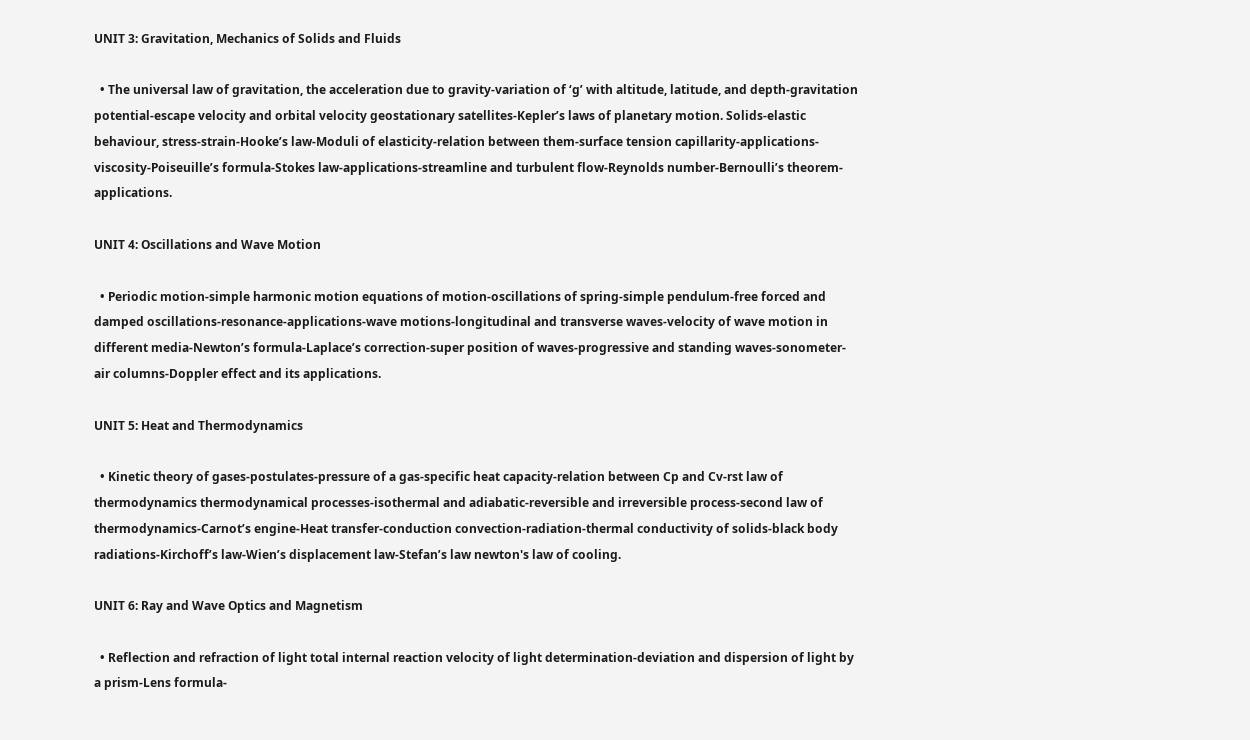UNIT 3: Gravitation, Mechanics of Solids and Fluids

  • The universal law of gravitation, the acceleration due to gravity-variation of ‘g’ with altitude, latitude, and depth-gravitation potential-escape velocity and orbital velocity geostationary satellites-Kepler’s laws of planetary motion. Solids-elastic behaviour, stress-strain-Hooke’s law-Moduli of elasticity-relation between them-surface tension capillarity-applications-viscosity-Poiseuille’s formula-Stokes law-applications-streamline and turbulent flow-Reynolds number-Bernoulli’s theorem- applications.

UNIT 4: Oscillations and Wave Motion

  • Periodic motion-simple harmonic motion equations of motion-oscillations of spring-simple pendulum-free forced and damped oscillations-resonance-applications-wave motions-longitudinal and transverse waves-velocity of wave motion in different media-Newton’s formula-Laplace’s correction-super position of waves-progressive and standing waves-sonometer-air columns-Doppler effect and its applications.

UNIT 5: Heat and Thermodynamics

  • Kinetic theory of gases-postulates-pressure of a gas-specific heat capacity-relation between Cp and Cv-rst law of thermodynamics thermodynamical processes-isothermal and adiabatic-reversible and irreversible process-second law of thermodynamics-Carnot’s engine-Heat transfer-conduction convection-radiation-thermal conductivity of solids-black body radiations-Kirchoff’s law-Wien’s displacement law-Stefan’s law newton's law of cooling.

UNIT 6: Ray and Wave Optics and Magnetism

  • Reflection and refraction of light total internal reaction velocity of light determination-deviation and dispersion of light by a prism-Lens formula-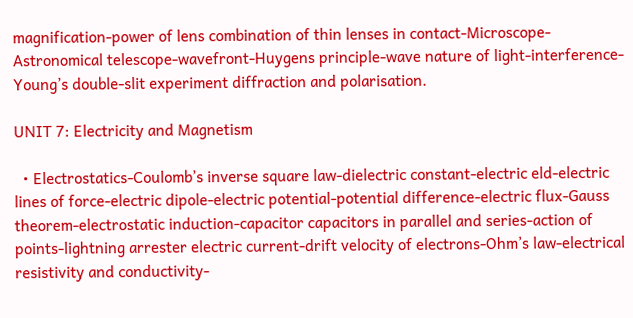magnification-power of lens combination of thin lenses in contact-Microscope- Astronomical telescope-wavefront-Huygens principle-wave nature of light-interference-Young’s double-slit experiment diffraction and polarisation.

UNIT 7: Electricity and Magnetism

  • Electrostatics-Coulomb’s inverse square law-dielectric constant-electric eld-electric lines of force-electric dipole-electric potential-potential difference-electric flux-Gauss theorem-electrostatic induction-capacitor capacitors in parallel and series-action of points-lightning arrester electric current-drift velocity of electrons-Ohm’s law-electrical resistivity and conductivity-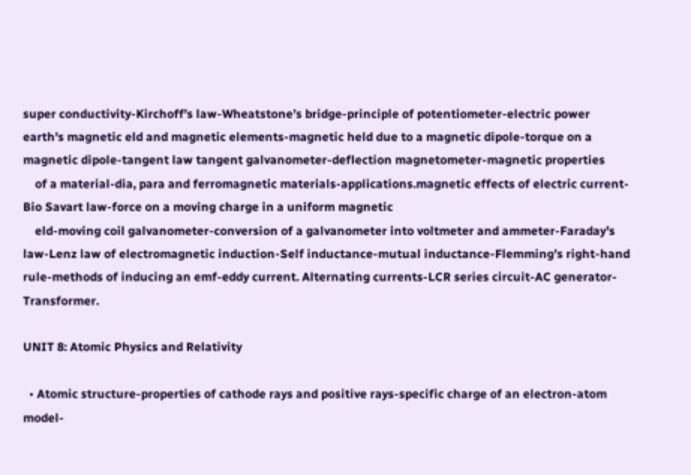super conductivity-Kirchoff’s law-Wheatstone’s bridge-principle of potentiometer-electric power earth's magnetic eld and magnetic elements-magnetic held due to a magnetic dipole-torque on a magnetic dipole-tangent law tangent galvanometer-deflection magnetometer-magnetic properties
    of a material-dia, para and ferromagnetic materials-applications.magnetic effects of electric current-Bio Savart law-force on a moving charge in a uniform magnetic
    eld-moving coil galvanometer-conversion of a galvanometer into voltmeter and ammeter-Faraday’s law-Lenz law of electromagnetic induction-Self inductance-mutual inductance-Flemming’s right-hand rule-methods of inducing an emf-eddy current. Alternating currents-LCR series circuit-AC generator-Transformer.

UNIT 8: Atomic Physics and Relativity

  • Atomic structure-properties of cathode rays and positive rays-specific charge of an electron-atom model-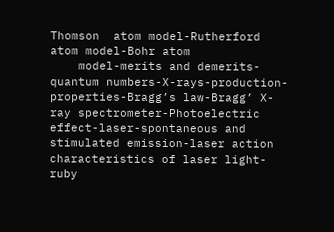Thomson  atom model-Rutherford atom model-Bohr atom
    model-merits and demerits-quantum numbers-X-rays-production-properties-Bragg’s law-Bragg’ X-ray spectrometer-Photoelectric effect-laser-spontaneous and stimulated emission-laser action characteristics of laser light-ruby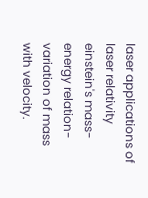laser applications of laser relativity einstein's mass-energy relation-variation of mass with velocity.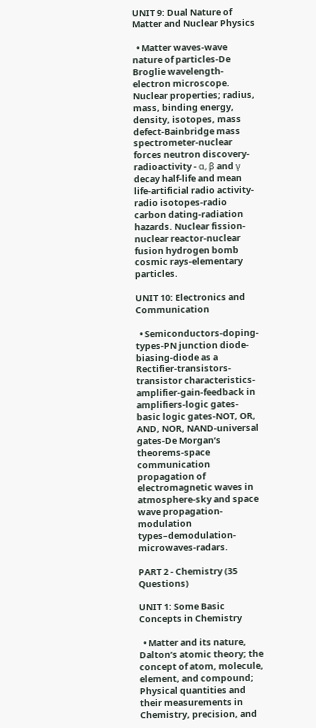UNIT 9: Dual Nature of Matter and Nuclear Physics

  • Matter waves-wave nature of particles-De Broglie wavelength- electron microscope. Nuclear properties; radius, mass, binding energy, density, isotopes, mass defect-Bainbridge mass spectrometer-nuclear forces neutron discovery-radioactivity - α, β and γ decay half-life and mean life-artificial radio activity-radio isotopes-radio carbon dating-radiation hazards. Nuclear fission-nuclear reactor-nuclear fusion hydrogen bomb cosmic rays-elementary particles.

UNIT 10: Electronics and Communication

  • Semiconductors-doping-types-PN junction diode-biasing-diode as a Rectifier-transistors-transistor characteristics-amplifier-gain-feedback in amplifiers-logic gates-basic logic gates-NOT, OR, AND, NOR, NAND-universal gates-De Morgan’s theorems-space communication propagation of electromagnetic waves in atmosphere-sky and space wave propagation-modulation types–demodulation-microwaves-radars.

PART 2 - Chemistry (35 Questions)

UNIT 1: Some Basic Concepts in Chemistry

  • Matter and its nature, Dalton’s atomic theory; the concept of atom, molecule, element, and compound; Physical quantities and their measurements in Chemistry, precision, and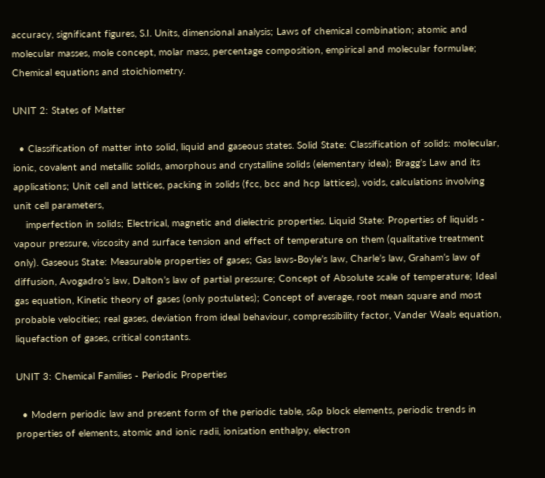accuracy, significant figures, S.I. Units, dimensional analysis; Laws of chemical combination; atomic and molecular masses, mole concept, molar mass, percentage composition, empirical and molecular formulae; Chemical equations and stoichiometry.

UNIT 2: States of Matter

  • Classification of matter into solid, liquid and gaseous states. Solid State: Classification of solids: molecular, ionic, covalent and metallic solids, amorphous and crystalline solids (elementary idea); Bragg’s Law and its applications; Unit cell and lattices, packing in solids (fcc, bcc and hcp lattices), voids, calculations involving unit cell parameters,
    imperfection in solids; Electrical, magnetic and dielectric properties. Liquid State: Properties of liquids - vapour pressure, viscosity and surface tension and effect of temperature on them (qualitative treatment only). Gaseous State: Measurable properties of gases; Gas laws-Boyle’s law, Charle’s law, Graham’s law of diffusion, Avogadro’s law, Dalton’s law of partial pressure; Concept of Absolute scale of temperature; Ideal gas equation, Kinetic theory of gases (only postulates); Concept of average, root mean square and most probable velocities; real gases, deviation from ideal behaviour, compressibility factor, Vander Waals equation, liquefaction of gases, critical constants.

UNIT 3: Chemical Families - Periodic Properties

  • Modern periodic law and present form of the periodic table, s&p block elements, periodic trends in properties of elements, atomic and ionic radii, ionisation enthalpy, electron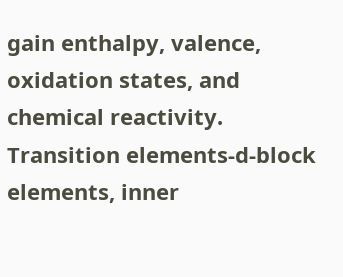gain enthalpy, valence, oxidation states, and chemical reactivity. Transition elements-d-block elements, inner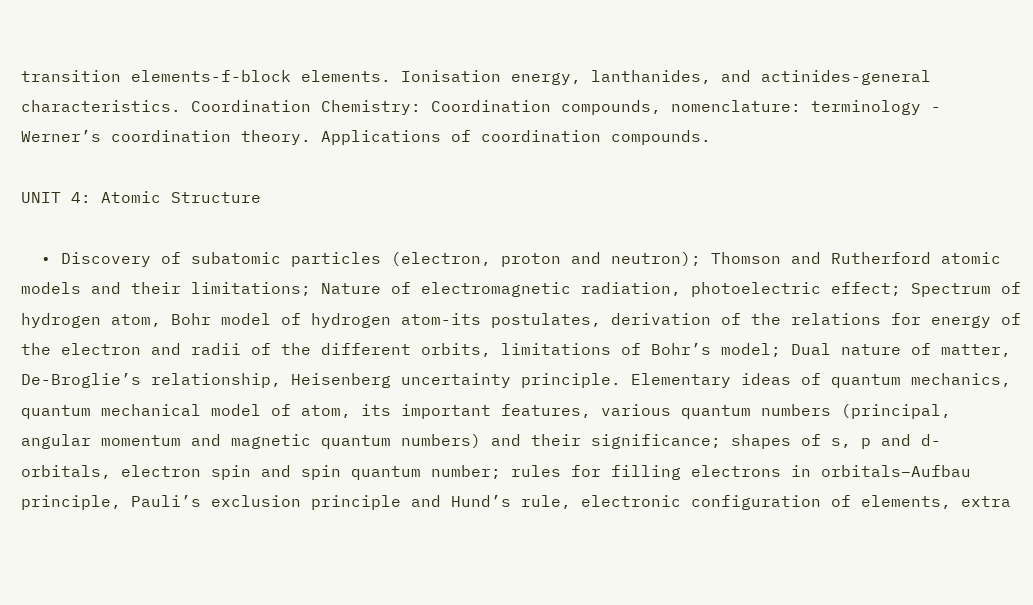transition elements-f-block elements. Ionisation energy, lanthanides, and actinides-general characteristics. Coordination Chemistry: Coordination compounds, nomenclature: terminology - Werner’s coordination theory. Applications of coordination compounds.

UNIT 4: Atomic Structure

  • Discovery of subatomic particles (electron, proton and neutron); Thomson and Rutherford atomic models and their limitations; Nature of electromagnetic radiation, photoelectric effect; Spectrum of hydrogen atom, Bohr model of hydrogen atom-its postulates, derivation of the relations for energy of the electron and radii of the different orbits, limitations of Bohr’s model; Dual nature of matter, De-Broglie’s relationship, Heisenberg uncertainty principle. Elementary ideas of quantum mechanics, quantum mechanical model of atom, its important features, various quantum numbers (principal, angular momentum and magnetic quantum numbers) and their significance; shapes of s, p and d-orbitals, electron spin and spin quantum number; rules for filling electrons in orbitals–Aufbau principle, Pauli’s exclusion principle and Hund’s rule, electronic configuration of elements, extra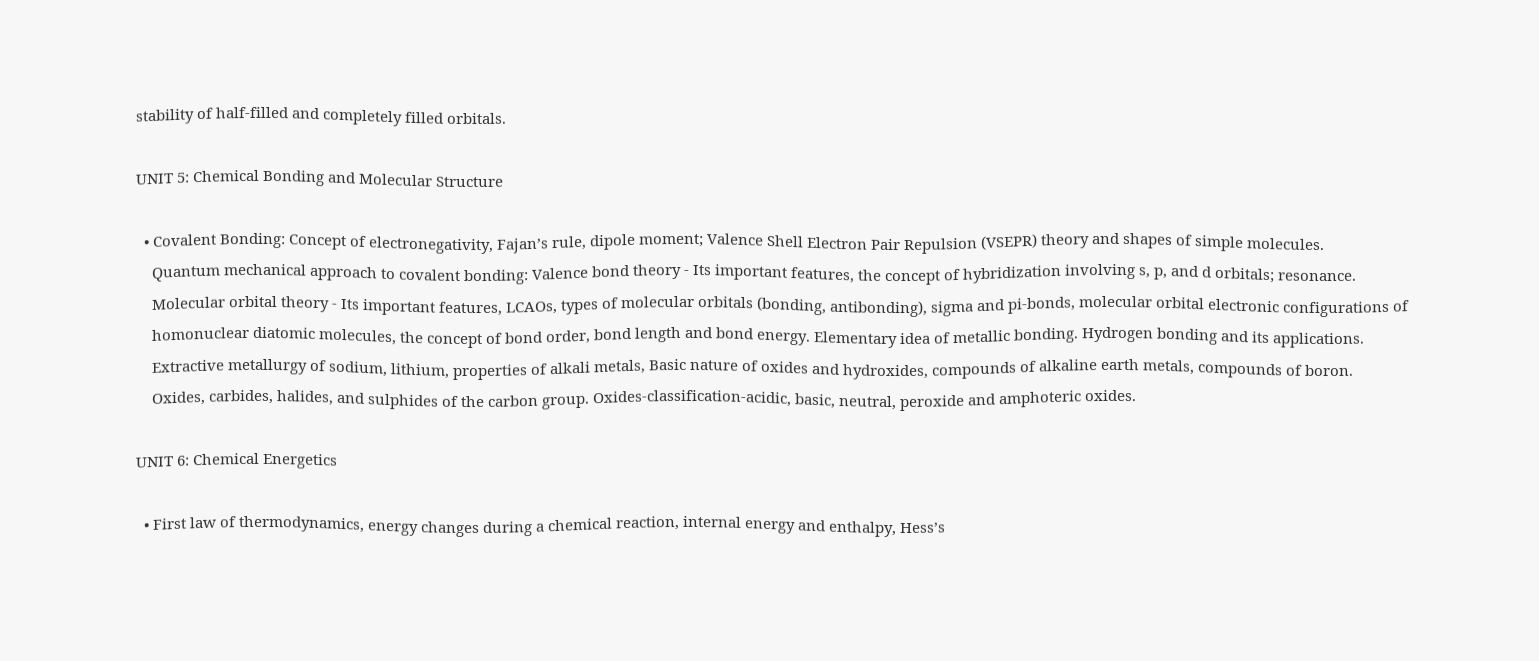stability of half-filled and completely filled orbitals.

UNIT 5: Chemical Bonding and Molecular Structure

  • Covalent Bonding: Concept of electronegativity, Fajan’s rule, dipole moment; Valence Shell Electron Pair Repulsion (VSEPR) theory and shapes of simple molecules.
    Quantum mechanical approach to covalent bonding: Valence bond theory - Its important features, the concept of hybridization involving s, p, and d orbitals; resonance.
    Molecular orbital theory - Its important features, LCAOs, types of molecular orbitals (bonding, antibonding), sigma and pi-bonds, molecular orbital electronic configurations of
    homonuclear diatomic molecules, the concept of bond order, bond length and bond energy. Elementary idea of metallic bonding. Hydrogen bonding and its applications.
    Extractive metallurgy of sodium, lithium, properties of alkali metals, Basic nature of oxides and hydroxides, compounds of alkaline earth metals, compounds of boron.
    Oxides, carbides, halides, and sulphides of the carbon group. Oxides-classification-acidic, basic, neutral, peroxide and amphoteric oxides.

UNIT 6: Chemical Energetics

  • First law of thermodynamics, energy changes during a chemical reaction, internal energy and enthalpy, Hess’s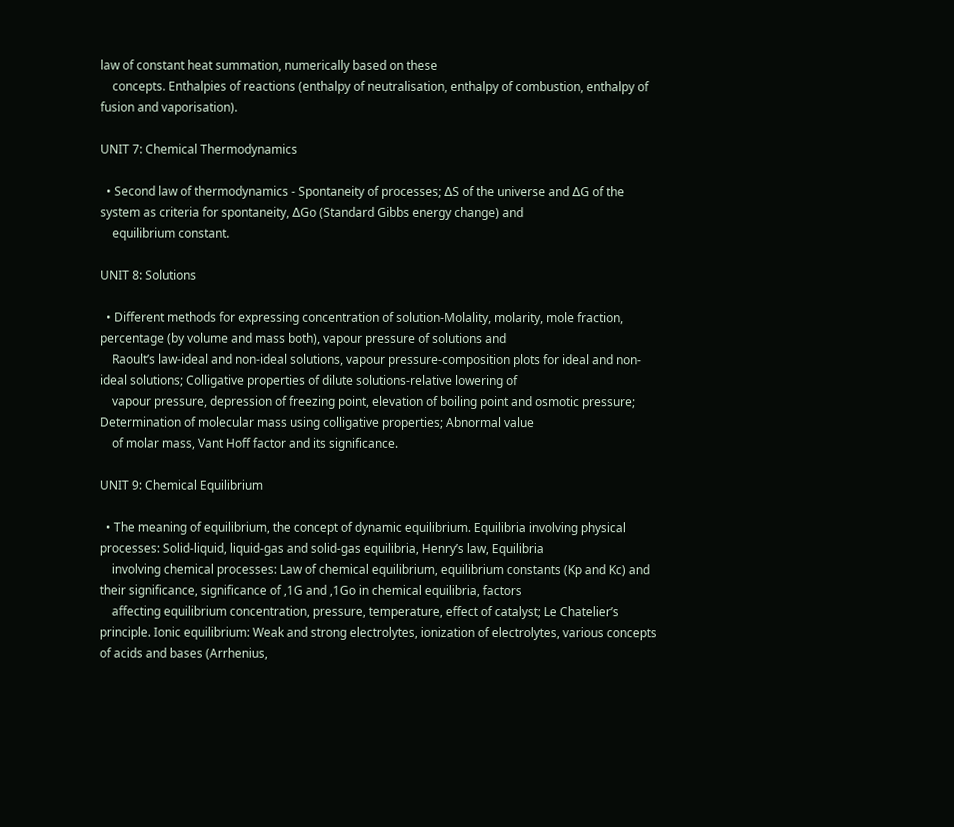law of constant heat summation, numerically based on these
    concepts. Enthalpies of reactions (enthalpy of neutralisation, enthalpy of combustion, enthalpy of fusion and vaporisation).

UNIT 7: Chemical Thermodynamics

  • Second law of thermodynamics - Spontaneity of processes; ∆S of the universe and ∆G of the system as criteria for spontaneity, ∆Go (Standard Gibbs energy change) and
    equilibrium constant.

UNIT 8: Solutions

  • Different methods for expressing concentration of solution-Molality, molarity, mole fraction, percentage (by volume and mass both), vapour pressure of solutions and
    Raoult’s law-ideal and non-ideal solutions, vapour pressure-composition plots for ideal and non-ideal solutions; Colligative properties of dilute solutions-relative lowering of
    vapour pressure, depression of freezing point, elevation of boiling point and osmotic pressure; Determination of molecular mass using colligative properties; Abnormal value
    of molar mass, Vant Hoff factor and its significance.

UNIT 9: Chemical Equilibrium

  • The meaning of equilibrium, the concept of dynamic equilibrium. Equilibria involving physical processes: Solid-liquid, liquid-gas and solid-gas equilibria, Henry’s law, Equilibria
    involving chemical processes: Law of chemical equilibrium, equilibrium constants (Kp and Kc) and their significance, significance of ,1G and ,1Go in chemical equilibria, factors
    affecting equilibrium concentration, pressure, temperature, effect of catalyst; Le Chatelier’s principle. Ionic equilibrium: Weak and strong electrolytes, ionization of electrolytes, various concepts of acids and bases (Arrhenius,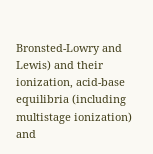Bronsted-Lowry and Lewis) and their ionization, acid-base equilibria (including multistage ionization) and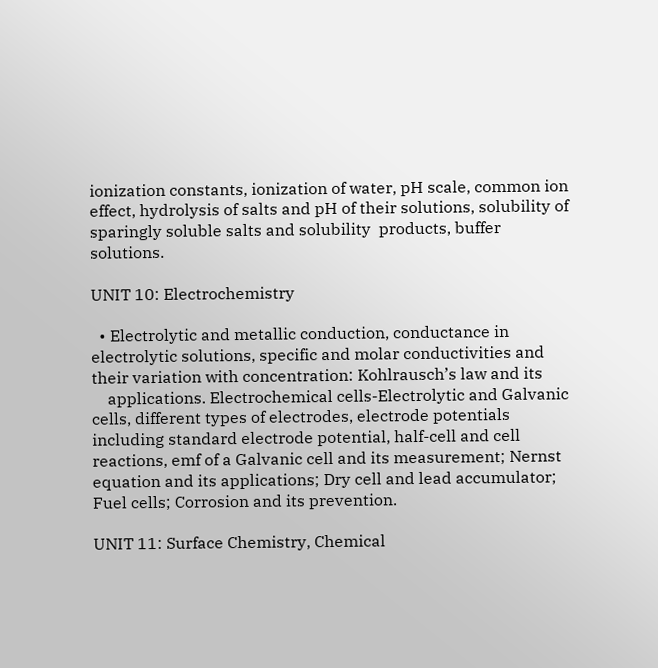ionization constants, ionization of water, pH scale, common ion effect, hydrolysis of salts and pH of their solutions, solubility of sparingly soluble salts and solubility  products, buffer solutions.

UNIT 10: Electrochemistry

  • Electrolytic and metallic conduction, conductance in electrolytic solutions, specific and molar conductivities and their variation with concentration: Kohlrausch’s law and its
    applications. Electrochemical cells-Electrolytic and Galvanic cells, different types of electrodes, electrode potentials including standard electrode potential, half-cell and cell reactions, emf of a Galvanic cell and its measurement; Nernst equation and its applications; Dry cell and lead accumulator; Fuel cells; Corrosion and its prevention.

UNIT 11: Surface Chemistry, Chemical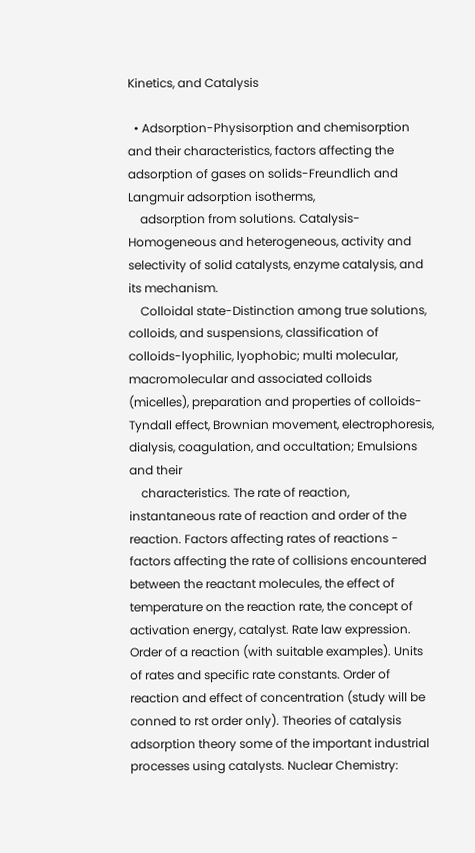Kinetics, and Catalysis

  • Adsorption-Physisorption and chemisorption and their characteristics, factors affecting the adsorption of gases on solids-Freundlich and Langmuir adsorption isotherms,
    adsorption from solutions. Catalysis-Homogeneous and heterogeneous, activity and selectivity of solid catalysts, enzyme catalysis, and its mechanism.
    Colloidal state-Distinction among true solutions, colloids, and suspensions, classification of colloids-lyophilic, lyophobic; multi molecular, macromolecular and associated colloids (micelles), preparation and properties of colloids-Tyndall effect, Brownian movement, electrophoresis, dialysis, coagulation, and occultation; Emulsions and their
    characteristics. The rate of reaction, instantaneous rate of reaction and order of the reaction. Factors affecting rates of reactions - factors affecting the rate of collisions encountered between the reactant molecules, the effect of temperature on the reaction rate, the concept of activation energy, catalyst. Rate law expression. Order of a reaction (with suitable examples). Units of rates and specific rate constants. Order of reaction and effect of concentration (study will be conned to rst order only). Theories of catalysis adsorption theory some of the important industrial processes using catalysts. Nuclear Chemistry: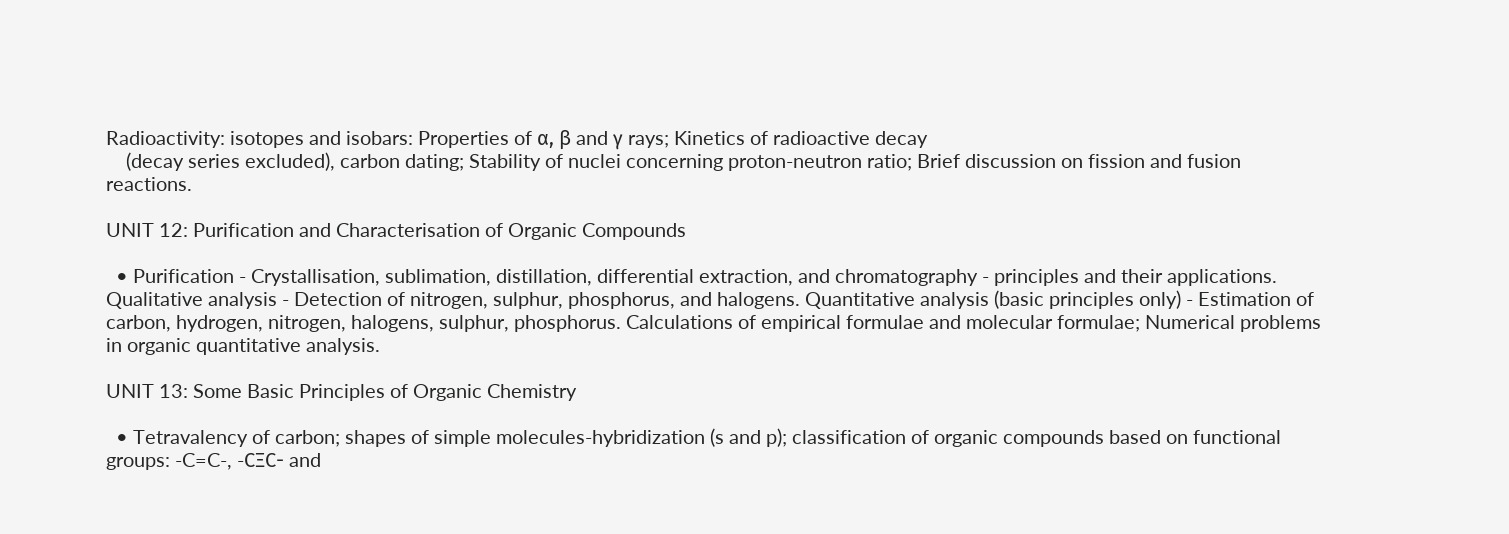Radioactivity: isotopes and isobars: Properties of α, β and γ rays; Kinetics of radioactive decay
    (decay series excluded), carbon dating; Stability of nuclei concerning proton-neutron ratio; Brief discussion on fission and fusion reactions.

UNIT 12: Purification and Characterisation of Organic Compounds

  • Purification - Crystallisation, sublimation, distillation, differential extraction, and chromatography - principles and their applications. Qualitative analysis - Detection of nitrogen, sulphur, phosphorus, and halogens. Quantitative analysis (basic principles only) - Estimation of carbon, hydrogen, nitrogen, halogens, sulphur, phosphorus. Calculations of empirical formulae and molecular formulae; Numerical problems in organic quantitative analysis.

UNIT 13: Some Basic Principles of Organic Chemistry

  • Tetravalency of carbon; shapes of simple molecules-hybridization (s and p); classification of organic compounds based on functional groups: -C=C-, -CΞC- and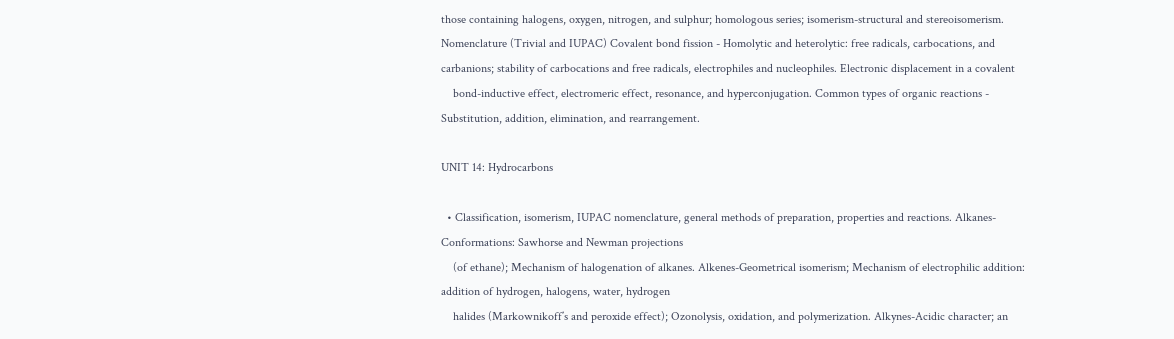those containing halogens, oxygen, nitrogen, and sulphur; homologous series; isomerism-structural and stereoisomerism. Nomenclature (Trivial and IUPAC) Covalent bond fission - Homolytic and heterolytic: free radicals, carbocations, and carbanions; stability of carbocations and free radicals, electrophiles and nucleophiles. Electronic displacement in a covalent
    bond-inductive effect, electromeric effect, resonance, and hyperconjugation. Common types of organic reactions - Substitution, addition, elimination, and rearrangement.

UNIT 14: Hydrocarbons

  • Classification, isomerism, IUPAC nomenclature, general methods of preparation, properties and reactions. Alkanes-Conformations: Sawhorse and Newman projections
    (of ethane); Mechanism of halogenation of alkanes. Alkenes-Geometrical isomerism; Mechanism of electrophilic addition: addition of hydrogen, halogens, water, hydrogen
    halides (Markownikoff’s and peroxide effect); Ozonolysis, oxidation, and polymerization. Alkynes-Acidic character; an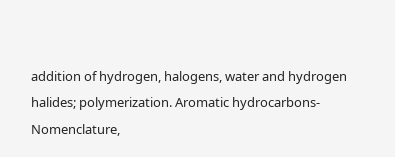addition of hydrogen, halogens, water and hydrogen halides; polymerization. Aromatic hydrocarbons- Nomenclature,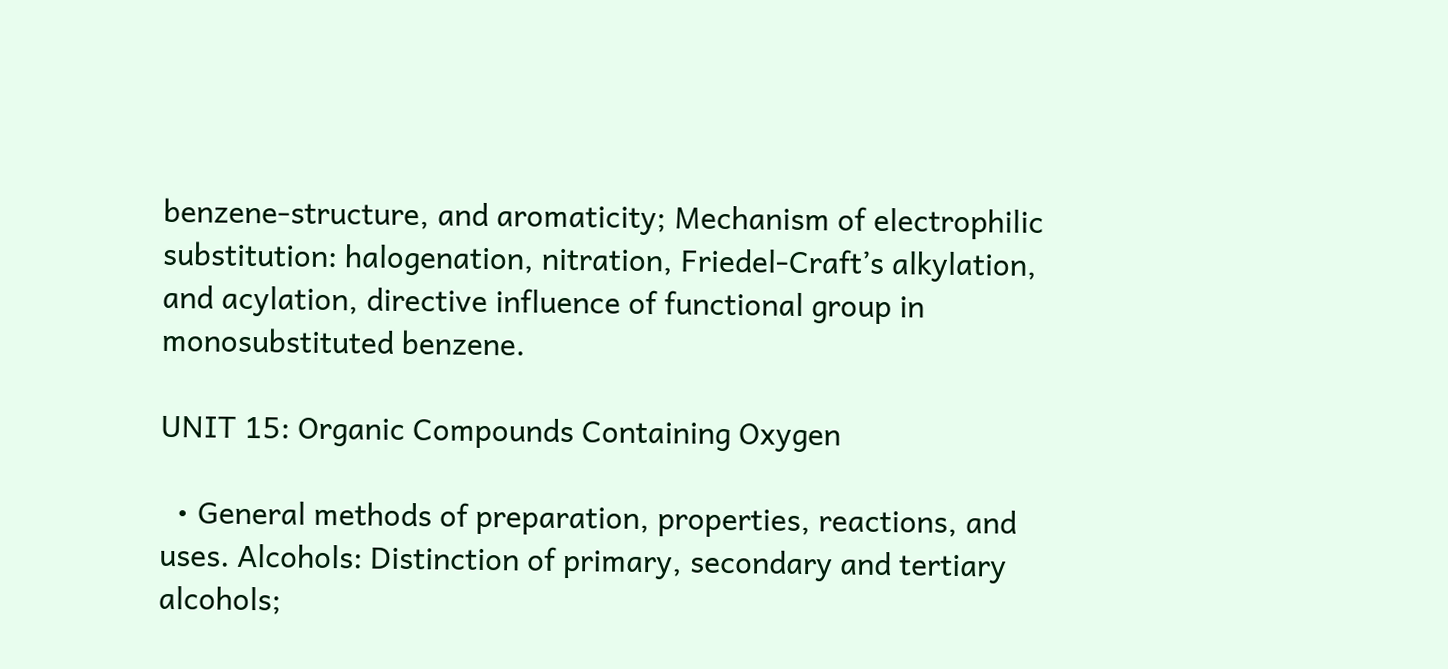benzene-structure, and aromaticity; Mechanism of electrophilic substitution: halogenation, nitration, Friedel-Craft’s alkylation, and acylation, directive influence of functional group in monosubstituted benzene.

UNIT 15: Organic Compounds Containing Oxygen

  • General methods of preparation, properties, reactions, and uses. Alcohols: Distinction of primary, secondary and tertiary alcohols;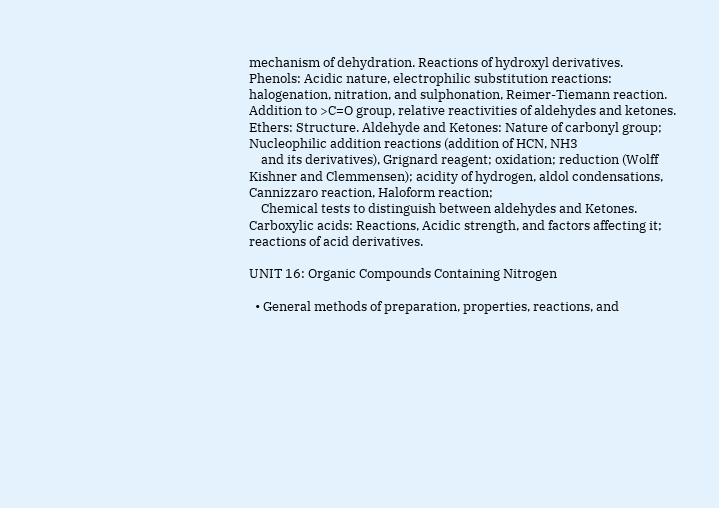mechanism of dehydration. Reactions of hydroxyl derivatives. Phenols: Acidic nature, electrophilic substitution reactions: halogenation, nitration, and sulphonation, Reimer-Tiemann reaction. Addition to >C=O group, relative reactivities of aldehydes and ketones. Ethers: Structure. Aldehyde and Ketones: Nature of carbonyl group; Nucleophilic addition reactions (addition of HCN, NH3
    and its derivatives), Grignard reagent; oxidation; reduction (Wolff Kishner and Clemmensen); acidity of hydrogen, aldol condensations, Cannizzaro reaction, Haloform reaction;
    Chemical tests to distinguish between aldehydes and Ketones. Carboxylic acids: Reactions, Acidic strength, and factors affecting it; reactions of acid derivatives.

UNIT 16: Organic Compounds Containing Nitrogen

  • General methods of preparation, properties, reactions, and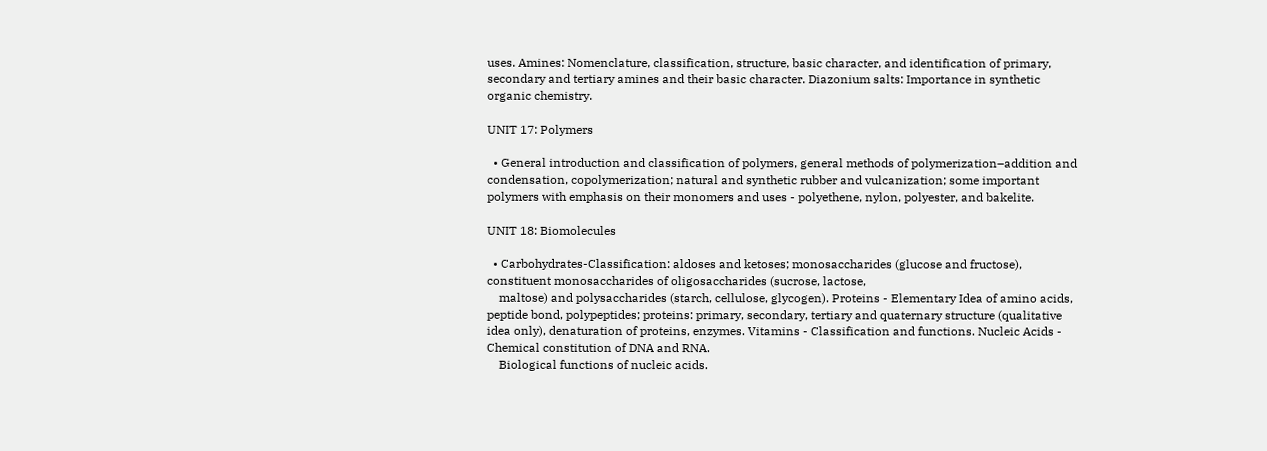uses. Amines: Nomenclature, classification, structure, basic character, and identification of primary, secondary and tertiary amines and their basic character. Diazonium salts: Importance in synthetic organic chemistry.

UNIT 17: Polymers

  • General introduction and classification of polymers, general methods of polymerization–addition and condensation, copolymerization; natural and synthetic rubber and vulcanization; some important polymers with emphasis on their monomers and uses - polyethene, nylon, polyester, and bakelite.

UNIT 18: Biomolecules

  • Carbohydrates-Classification: aldoses and ketoses; monosaccharides (glucose and fructose), constituent monosaccharides of oligosaccharides (sucrose, lactose,
    maltose) and polysaccharides (starch, cellulose, glycogen). Proteins - Elementary Idea of amino acids, peptide bond, polypeptides; proteins: primary, secondary, tertiary and quaternary structure (qualitative idea only), denaturation of proteins, enzymes. Vitamins - Classification and functions. Nucleic Acids - Chemical constitution of DNA and RNA.
    Biological functions of nucleic acids.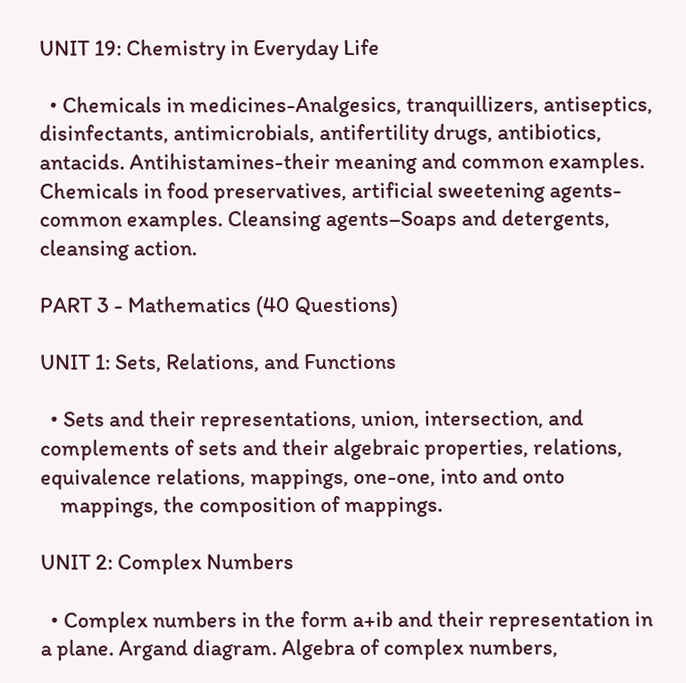UNIT 19: Chemistry in Everyday Life

  • Chemicals in medicines-Analgesics, tranquillizers, antiseptics, disinfectants, antimicrobials, antifertility drugs, antibiotics, antacids. Antihistamines-their meaning and common examples. Chemicals in food preservatives, artificial sweetening agents-common examples. Cleansing agents–Soaps and detergents, cleansing action.

PART 3 - Mathematics (40 Questions)

UNIT 1: Sets, Relations, and Functions

  • Sets and their representations, union, intersection, and complements of sets and their algebraic properties, relations, equivalence relations, mappings, one-one, into and onto
    mappings, the composition of mappings.

UNIT 2: Complex Numbers

  • Complex numbers in the form a+ib and their representation in a plane. Argand diagram. Algebra of complex numbers,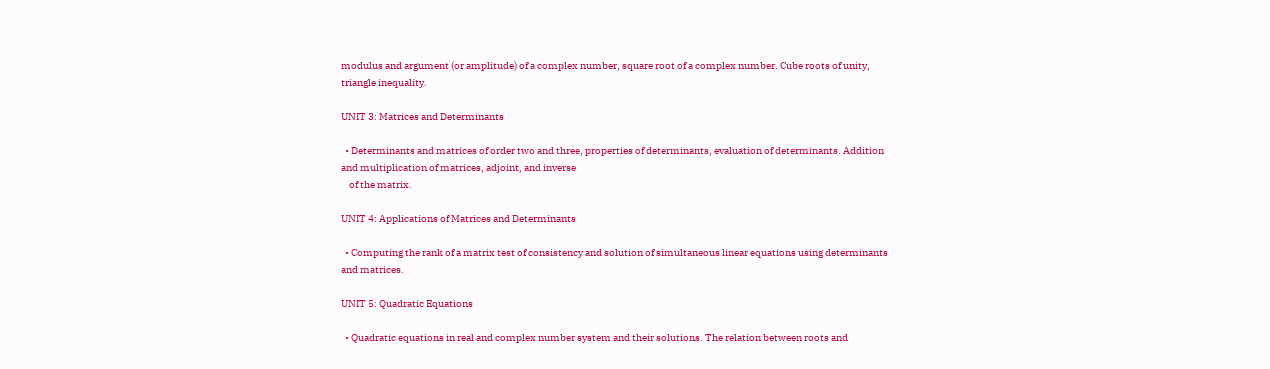modulus and argument (or amplitude) of a complex number, square root of a complex number. Cube roots of unity, triangle inequality.

UNIT 3: Matrices and Determinants

  • Determinants and matrices of order two and three, properties of determinants, evaluation of determinants. Addition and multiplication of matrices, adjoint, and inverse
    of the matrix.

UNIT 4: Applications of Matrices and Determinants

  • Computing the rank of a matrix test of consistency and solution of simultaneous linear equations using determinants and matrices.

UNIT 5: Quadratic Equations

  • Quadratic equations in real and complex number system and their solutions. The relation between roots and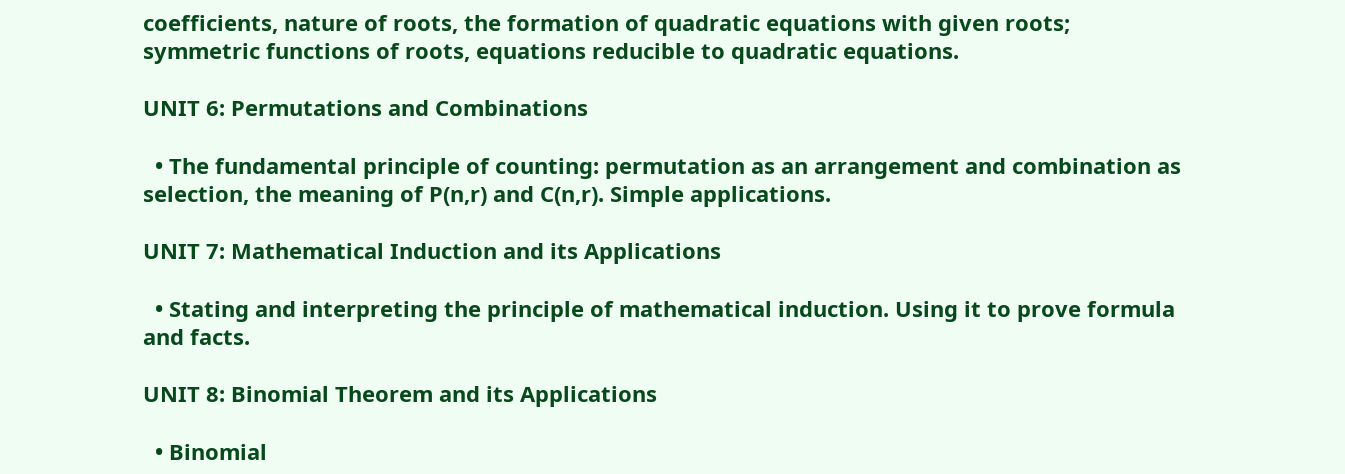coefficients, nature of roots, the formation of quadratic equations with given roots; symmetric functions of roots, equations reducible to quadratic equations.

UNIT 6: Permutations and Combinations

  • The fundamental principle of counting: permutation as an arrangement and combination as selection, the meaning of P(n,r) and C(n,r). Simple applications.

UNIT 7: Mathematical Induction and its Applications

  • Stating and interpreting the principle of mathematical induction. Using it to prove formula and facts.

UNIT 8: Binomial Theorem and its Applications

  • Binomial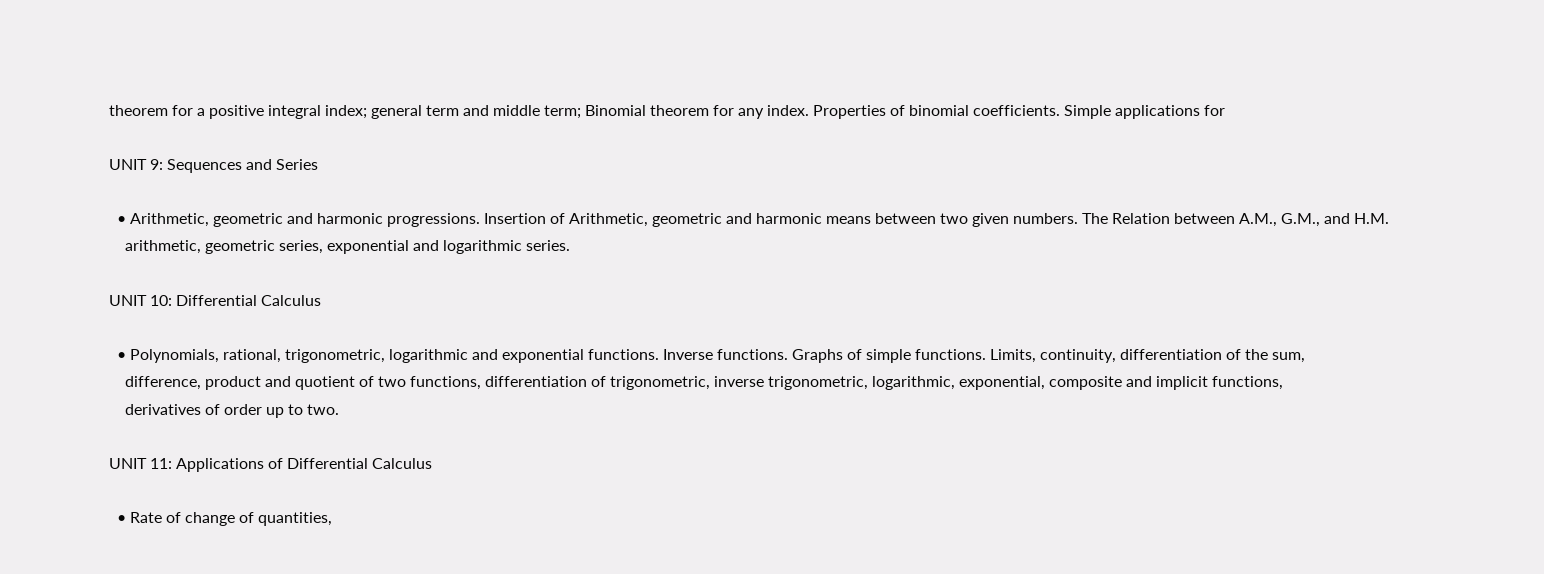theorem for a positive integral index; general term and middle term; Binomial theorem for any index. Properties of binomial coefficients. Simple applications for

UNIT 9: Sequences and Series

  • Arithmetic, geometric and harmonic progressions. Insertion of Arithmetic, geometric and harmonic means between two given numbers. The Relation between A.M., G.M., and H.M.
    arithmetic, geometric series, exponential and logarithmic series.

UNIT 10: Differential Calculus

  • Polynomials, rational, trigonometric, logarithmic and exponential functions. Inverse functions. Graphs of simple functions. Limits, continuity, differentiation of the sum,
    difference, product and quotient of two functions, differentiation of trigonometric, inverse trigonometric, logarithmic, exponential, composite and implicit functions,
    derivatives of order up to two.

UNIT 11: Applications of Differential Calculus

  • Rate of change of quantities,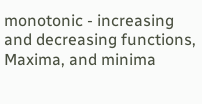monotonic - increasing and decreasing functions, Maxima, and minima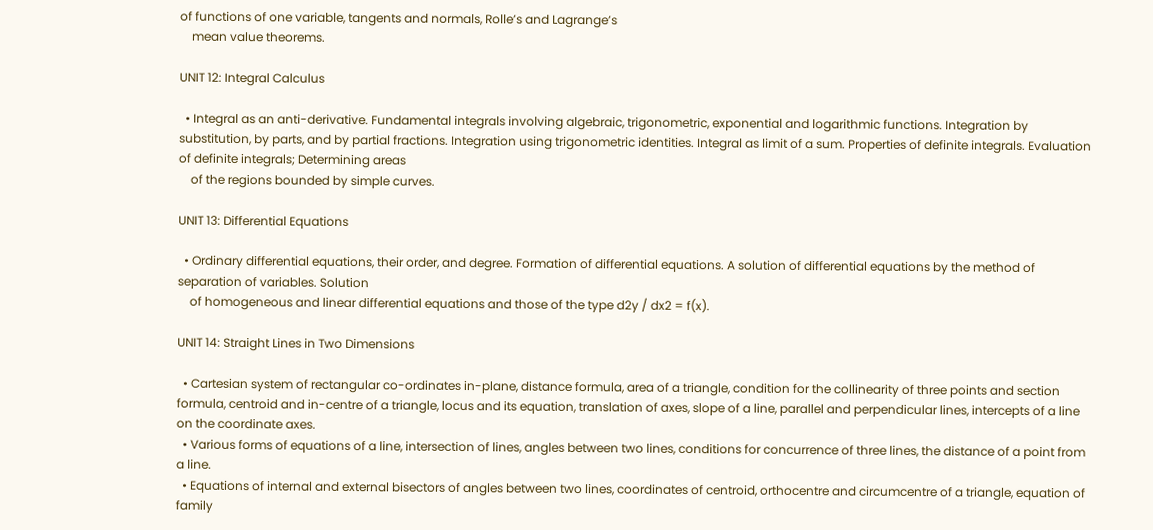of functions of one variable, tangents and normals, Rolle’s and Lagrange’s
    mean value theorems.

UNIT 12: Integral Calculus

  • Integral as an anti-derivative. Fundamental integrals involving algebraic, trigonometric, exponential and logarithmic functions. Integration by substitution, by parts, and by partial fractions. Integration using trigonometric identities. Integral as limit of a sum. Properties of definite integrals. Evaluation of definite integrals; Determining areas
    of the regions bounded by simple curves.

UNIT 13: Differential Equations

  • Ordinary differential equations, their order, and degree. Formation of differential equations. A solution of differential equations by the method of separation of variables. Solution
    of homogeneous and linear differential equations and those of the type d2y / dx2 = f(x).

UNIT 14: Straight Lines in Two Dimensions

  • Cartesian system of rectangular co-ordinates in-plane, distance formula, area of a triangle, condition for the collinearity of three points and section formula, centroid and in-centre of a triangle, locus and its equation, translation of axes, slope of a line, parallel and perpendicular lines, intercepts of a line on the coordinate axes.
  • Various forms of equations of a line, intersection of lines, angles between two lines, conditions for concurrence of three lines, the distance of a point from a line.
  • Equations of internal and external bisectors of angles between two lines, coordinates of centroid, orthocentre and circumcentre of a triangle, equation of family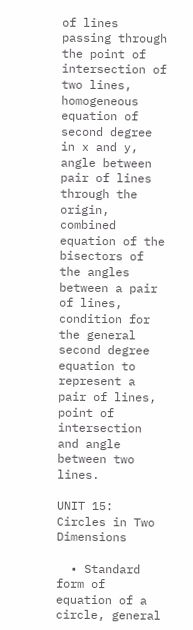of lines passing through the point of intersection of two lines, homogeneous equation of second degree in x and y, angle between pair of lines through the origin, combined equation of the bisectors of the angles between a pair of lines, condition for the general second degree equation to represent a pair of lines, point of intersection and angle between two lines.

UNIT 15: Circles in Two Dimensions

  • Standard form of equation of a circle, general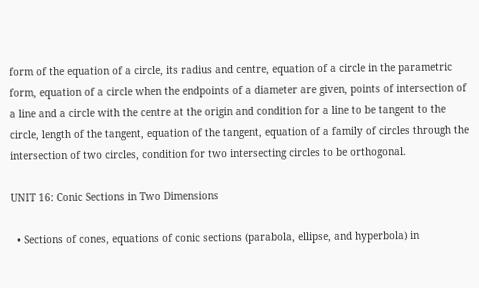form of the equation of a circle, its radius and centre, equation of a circle in the parametric form, equation of a circle when the endpoints of a diameter are given, points of intersection of a line and a circle with the centre at the origin and condition for a line to be tangent to the circle, length of the tangent, equation of the tangent, equation of a family of circles through the intersection of two circles, condition for two intersecting circles to be orthogonal.

UNIT 16: Conic Sections in Two Dimensions

  • Sections of cones, equations of conic sections (parabola, ellipse, and hyperbola) in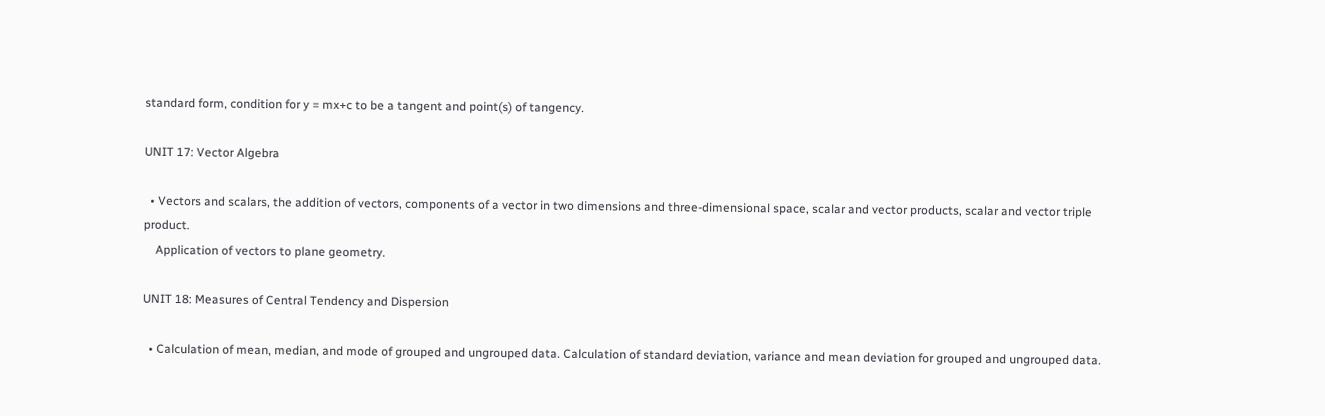standard form, condition for y = mx+c to be a tangent and point(s) of tangency.

UNIT 17: Vector Algebra

  • Vectors and scalars, the addition of vectors, components of a vector in two dimensions and three-dimensional space, scalar and vector products, scalar and vector triple product.
    Application of vectors to plane geometry.

UNIT 18: Measures of Central Tendency and Dispersion

  • Calculation of mean, median, and mode of grouped and ungrouped data. Calculation of standard deviation, variance and mean deviation for grouped and ungrouped data.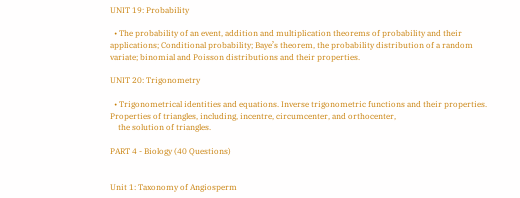UNIT 19: Probability

  • The probability of an event, addition and multiplication theorems of probability and their applications; Conditional probability; Baye’s theorem, the probability distribution of a random variate; binomial and Poisson distributions and their properties.

UNIT 20: Trigonometry

  • Trigonometrical identities and equations. Inverse trigonometric functions and their properties. Properties of triangles, including, incentre, circumcenter, and orthocenter,
    the solution of triangles.

PART 4 - Biology (40 Questions)


Unit 1: Taxonomy of Angiosperm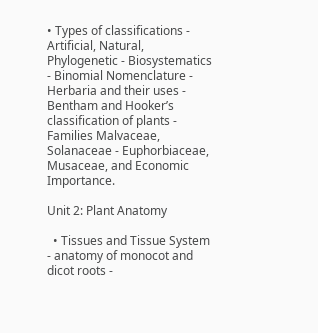• Types of classifications - Artificial, Natural, Phylogenetic - Biosystematics - Binomial Nomenclature - Herbaria and their uses - Bentham and Hooker’s classification of plants - Families Malvaceae, Solanaceae - Euphorbiaceae, Musaceae, and Economic Importance.

Unit 2: Plant Anatomy

  • Tissues and Tissue System - anatomy of monocot and dicot roots -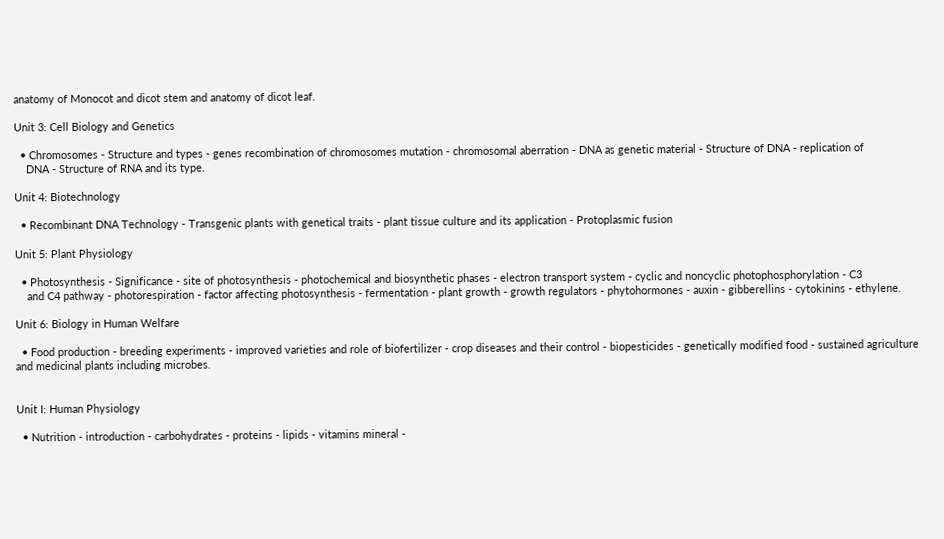anatomy of Monocot and dicot stem and anatomy of dicot leaf.

Unit 3: Cell Biology and Genetics

  • Chromosomes - Structure and types - genes recombination of chromosomes mutation - chromosomal aberration - DNA as genetic material - Structure of DNA - replication of
    DNA - Structure of RNA and its type.

Unit 4: Biotechnology

  • Recombinant DNA Technology - Transgenic plants with genetical traits - plant tissue culture and its application - Protoplasmic fusion

Unit 5: Plant Physiology

  • Photosynthesis - Significance - site of photosynthesis - photochemical and biosynthetic phases - electron transport system - cyclic and noncyclic photophosphorylation - C3
    and C4 pathway - photorespiration - factor affecting photosynthesis - fermentation - plant growth - growth regulators - phytohormones - auxin - gibberellins - cytokinins - ethylene.

Unit 6: Biology in Human Welfare

  • Food production - breeding experiments - improved varieties and role of biofertilizer - crop diseases and their control - biopesticides - genetically modified food - sustained agriculture and medicinal plants including microbes.


Unit I: Human Physiology

  • Nutrition - introduction - carbohydrates - proteins - lipids - vitamins mineral -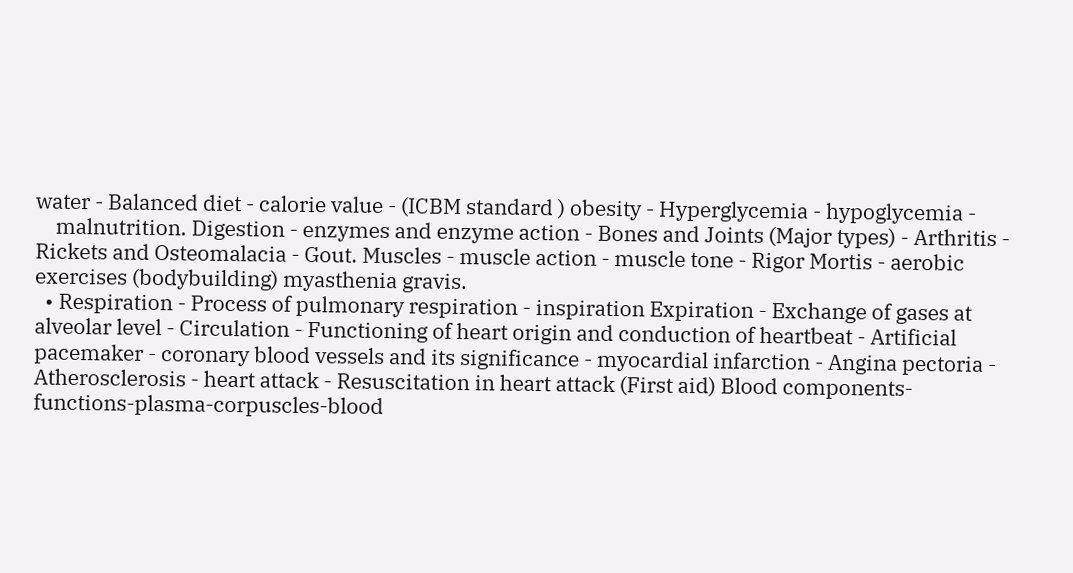water - Balanced diet - calorie value - (ICBM standard ) obesity - Hyperglycemia - hypoglycemia -
    malnutrition. Digestion - enzymes and enzyme action - Bones and Joints (Major types) - Arthritis - Rickets and Osteomalacia - Gout. Muscles - muscle action - muscle tone - Rigor Mortis - aerobic exercises (bodybuilding) myasthenia gravis.
  • Respiration - Process of pulmonary respiration - inspiration Expiration - Exchange of gases at alveolar level - Circulation - Functioning of heart origin and conduction of heartbeat - Artificial pacemaker - coronary blood vessels and its significance - myocardial infarction - Angina pectoria - Atherosclerosis - heart attack - Resuscitation in heart attack (First aid) Blood components-functions-plasma-corpuscles-blood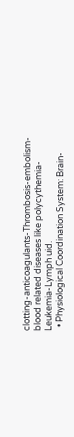clotting-anticoagulants-Thrombosis-embolism-blood related diseases like polycythemia-Leukemia-Lymph uid.
  • Physiological Coordination System: Brain-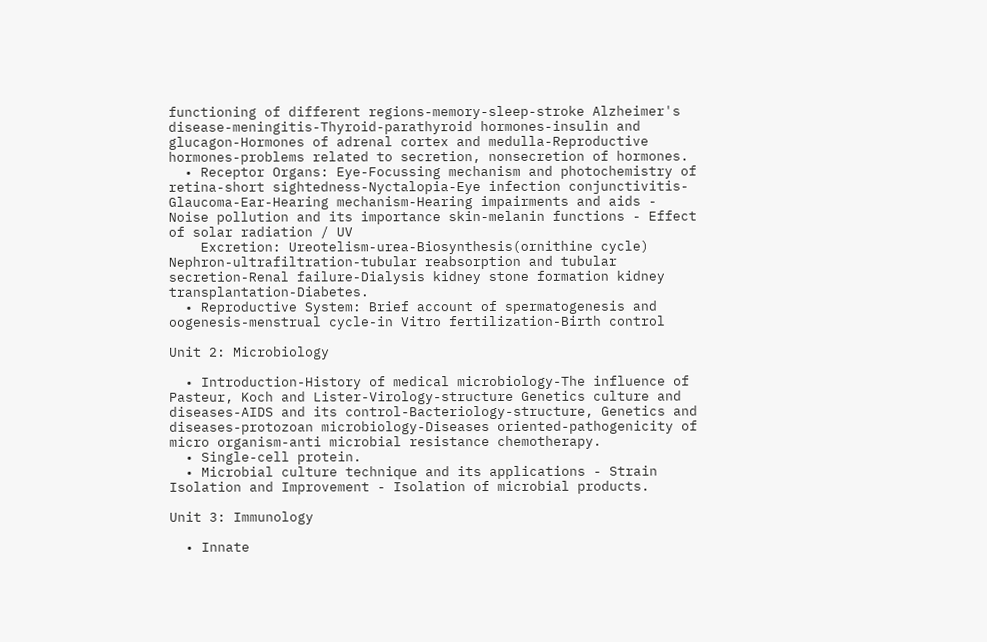functioning of different regions-memory-sleep-stroke Alzheimer's disease-meningitis-Thyroid-parathyroid hormones-insulin and glucagon-Hormones of adrenal cortex and medulla-Reproductive hormones-problems related to secretion, nonsecretion of hormones.
  • Receptor Organs: Eye-Focussing mechanism and photochemistry of retina-short sightedness-Nyctalopia-Eye infection conjunctivitis-Glaucoma-Ear-Hearing mechanism-Hearing impairments and aids - Noise pollution and its importance skin-melanin functions - Effect of solar radiation / UV
    Excretion: Ureotelism-urea-Biosynthesis(ornithine cycle) Nephron-ultrafiltration-tubular reabsorption and tubular secretion-Renal failure-Dialysis kidney stone formation kidney transplantation-Diabetes.
  • Reproductive System: Brief account of spermatogenesis and oogenesis-menstrual cycle-in Vitro fertilization-Birth control

Unit 2: Microbiology

  • Introduction-History of medical microbiology-The influence of Pasteur, Koch and Lister-Virology-structure Genetics culture and diseases-AIDS and its control-Bacteriology-structure, Genetics and diseases-protozoan microbiology-Diseases oriented-pathogenicity of micro organism-anti microbial resistance chemotherapy.
  • Single-cell protein.
  • Microbial culture technique and its applications - Strain Isolation and Improvement - Isolation of microbial products.

Unit 3: Immunology

  • Innate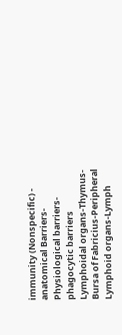immunity (Nonspecific) - anatomical Barriers-Physiological barriers-phagocytic barriers Lymphoidal organs-Thymus- Bursa of Fabricius-Peripheral Lymphoid organs-Lymph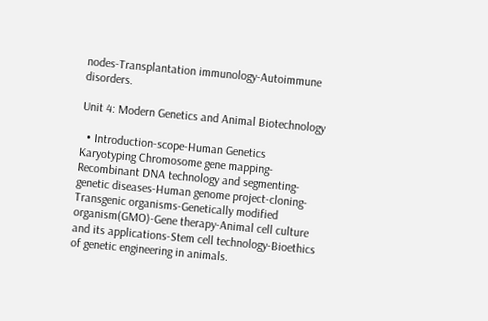nodes-Transplantation immunology-Autoimmune disorders.

Unit 4: Modern Genetics and Animal Biotechnology

  • Introduction-scope-Human Genetics Karyotyping Chromosome gene mapping-Recombinant DNA technology and segmenting-genetic diseases-Human genome project-cloning-Transgenic organisms-Genetically modified organism(GMO)-Gene therapy-Animal cell culture and its applications-Stem cell technology-Bioethics of genetic engineering in animals.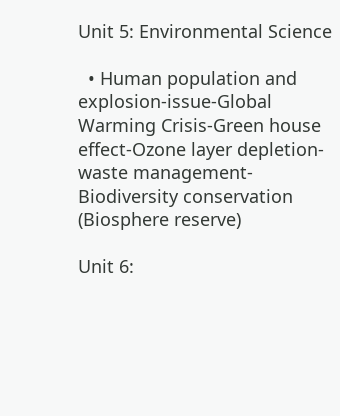Unit 5: Environmental Science

  • Human population and explosion-issue-Global Warming Crisis-Green house effect-Ozone layer depletion-waste management-Biodiversity conservation (Biosphere reserve)

Unit 6: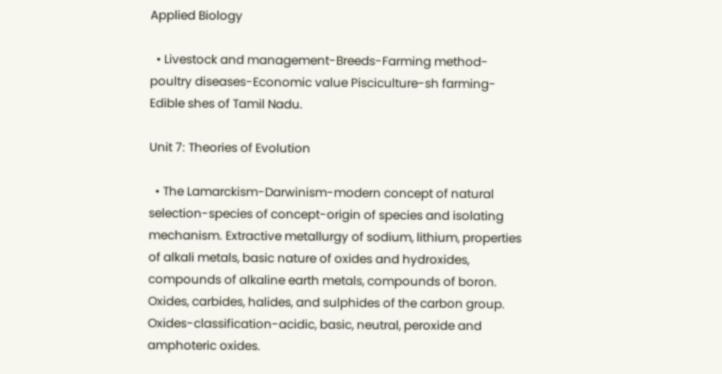Applied Biology

  • Livestock and management-Breeds-Farming method-poultry diseases-Economic value Pisciculture-sh farming-Edible shes of Tamil Nadu.

Unit 7: Theories of Evolution

  • The Lamarckism-Darwinism-modern concept of natural selection-species of concept-origin of species and isolating mechanism. Extractive metallurgy of sodium, lithium, properties of alkali metals, basic nature of oxides and hydroxides, compounds of alkaline earth metals, compounds of boron. Oxides, carbides, halides, and sulphides of the carbon group. Oxides-classification-acidic, basic, neutral, peroxide and amphoteric oxides.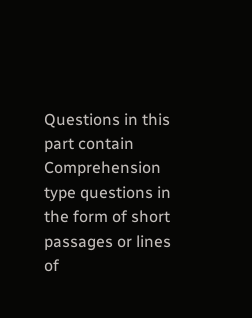Questions in this part contain Comprehension type questions in the form of short passages or lines of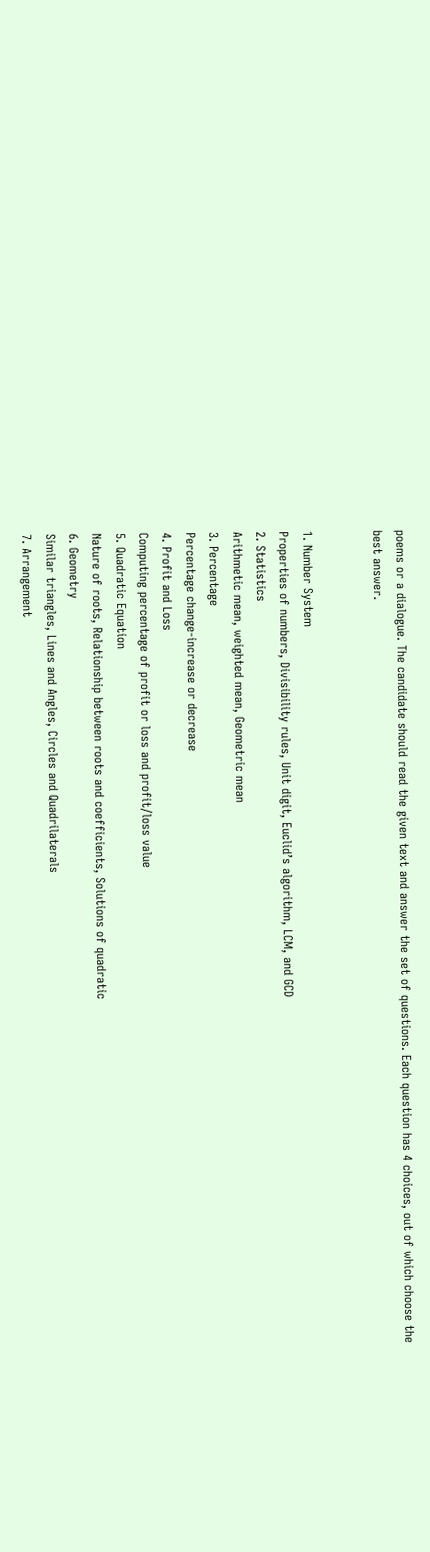poems or a dialogue. The candidate should read the given text and answer the set of questions. Each question has 4 choices, out of which choose the best answer.


1. Number System
Properties of numbers, Divisibility rules, Unit digit, Euclid’s algorithm, LCM, and GCD
2. Statistics
Arithmetic mean, weighted mean, Geometric mean
3. Percentage
Percentage change-increase or decrease
4. Profit and Loss
Computing percentage of profit or loss and profit/loss value
5. Quadratic Equation
Nature of roots, Relationship between roots and coefficients, Solutions of quadratic
6. Geometry
Similar triangles, Lines and Angles, Circles and Quadrilaterals
7. Arrangement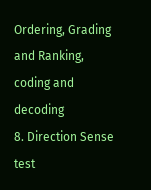Ordering, Grading and Ranking, coding and decoding
8. Direction Sense test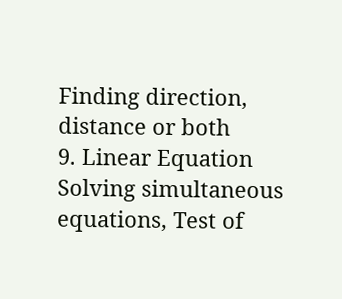Finding direction, distance or both
9. Linear Equation
Solving simultaneous equations, Test of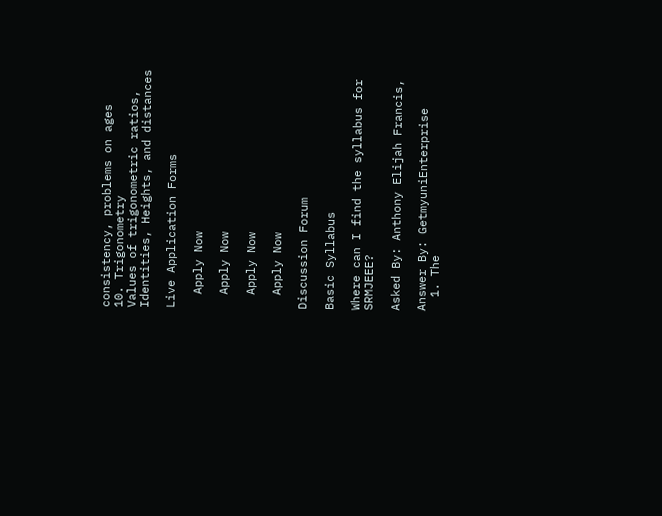consistency, problems on ages
10. Trigonometry
Values of trigonometric ratios, Identities, Heights, and distances

Live Application Forms

  Apply Now

  Apply Now

  Apply Now

  Apply Now

Discussion Forum

Basic Syllabus

Where can I find the syllabus for SRMJEEE?

Asked By: Anthony Elijah Francis,

Answer By: GetmyuniEnterprise
  1. The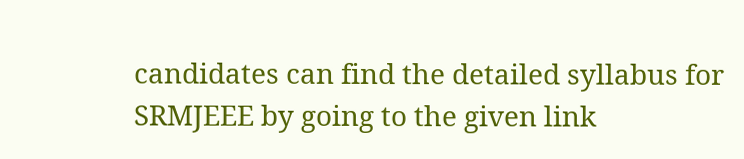candidates can find the detailed syllabus for SRMJEEE by going to the given link